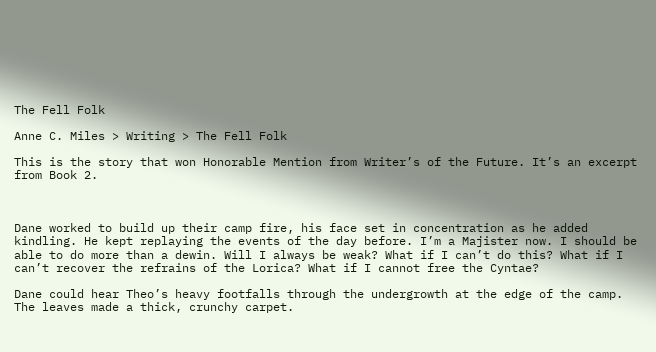The Fell Folk

Anne C. Miles > Writing > The Fell Folk

This is the story that won Honorable Mention from Writer’s of the Future. It’s an excerpt from Book 2.



Dane worked to build up their camp fire, his face set in concentration as he added kindling. He kept replaying the events of the day before. I’m a Majister now. I should be able to do more than a dewin. Will I always be weak? What if I can’t do this? What if I can’t recover the refrains of the Lorica? What if I cannot free the Cyntae?

Dane could hear Theo’s heavy footfalls through the undergrowth at the edge of the camp. The leaves made a thick, crunchy carpet.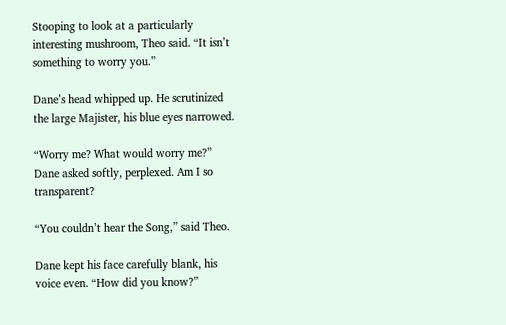Stooping to look at a particularly interesting mushroom, Theo said. “It isn’t something to worry you.”

Dane’s head whipped up. He scrutinized the large Majister, his blue eyes narrowed.

“Worry me? What would worry me?” Dane asked softly, perplexed. Am I so transparent?

“You couldn’t hear the Song,” said Theo.

Dane kept his face carefully blank, his voice even. “How did you know?”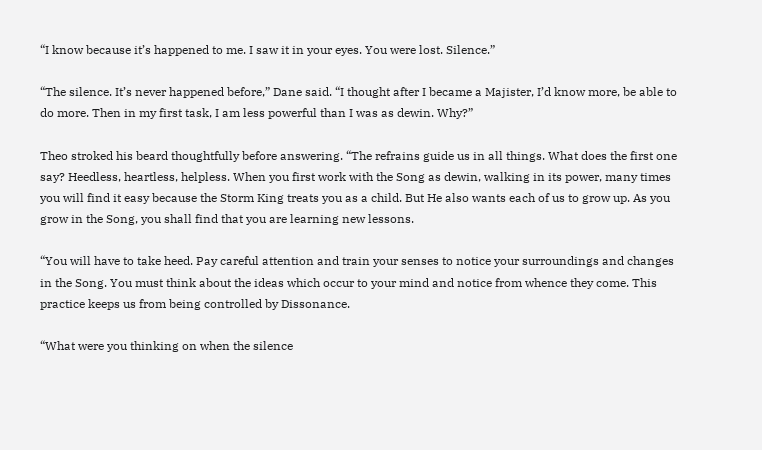“I know because it’s happened to me. I saw it in your eyes. You were lost. Silence.”

“The silence. It’s never happened before,” Dane said. “I thought after I became a Majister, I’d know more, be able to do more. Then in my first task, I am less powerful than I was as dewin. Why?”

Theo stroked his beard thoughtfully before answering. “The refrains guide us in all things. What does the first one say? Heedless, heartless, helpless. When you first work with the Song as dewin, walking in its power, many times you will find it easy because the Storm King treats you as a child. But He also wants each of us to grow up. As you grow in the Song, you shall find that you are learning new lessons.

“You will have to take heed. Pay careful attention and train your senses to notice your surroundings and changes in the Song. You must think about the ideas which occur to your mind and notice from whence they come. This practice keeps us from being controlled by Dissonance.

“What were you thinking on when the silence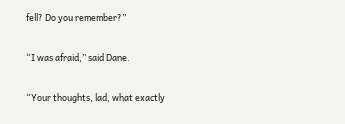fell? Do you remember?”

“I was afraid,” said Dane.

“Your thoughts, lad, what exactly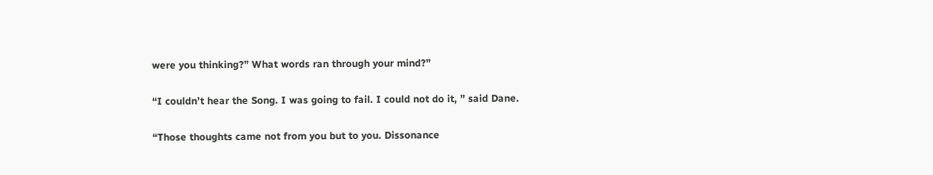were you thinking?” What words ran through your mind?”

“I couldn’t hear the Song. I was going to fail. I could not do it, ” said Dane.

“Those thoughts came not from you but to you. Dissonance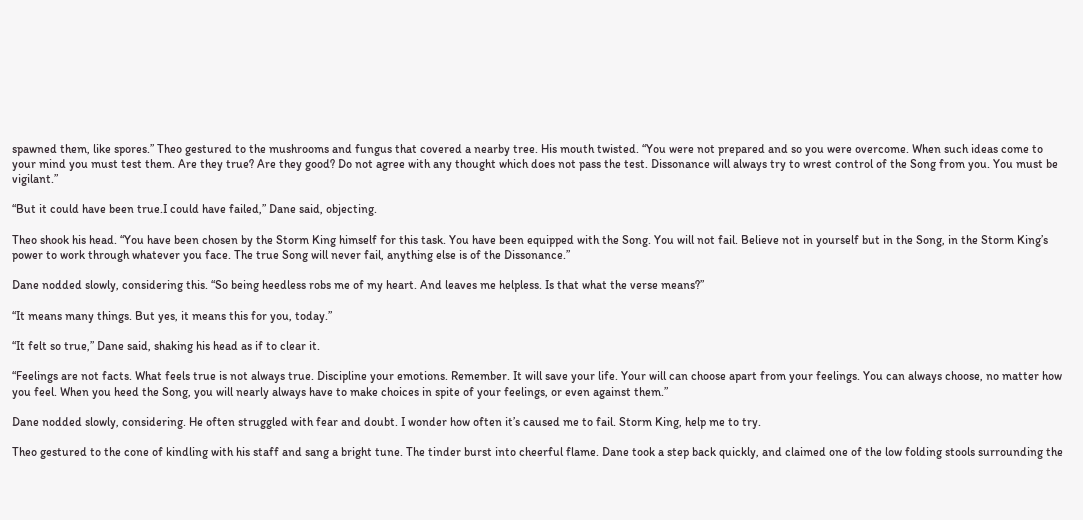spawned them, like spores.” Theo gestured to the mushrooms and fungus that covered a nearby tree. His mouth twisted. “You were not prepared and so you were overcome. When such ideas come to your mind you must test them. Are they true? Are they good? Do not agree with any thought which does not pass the test. Dissonance will always try to wrest control of the Song from you. You must be vigilant.”

“But it could have been true.I could have failed,” Dane said, objecting.

Theo shook his head. “You have been chosen by the Storm King himself for this task. You have been equipped with the Song. You will not fail. Believe not in yourself but in the Song, in the Storm King’s power to work through whatever you face. The true Song will never fail, anything else is of the Dissonance.”

Dane nodded slowly, considering this. “So being heedless robs me of my heart. And leaves me helpless. Is that what the verse means?”

“It means many things. But yes, it means this for you, today.”

“It felt so true,” Dane said, shaking his head as if to clear it.

“Feelings are not facts. What feels true is not always true. Discipline your emotions. Remember. It will save your life. Your will can choose apart from your feelings. You can always choose, no matter how you feel. When you heed the Song, you will nearly always have to make choices in spite of your feelings, or even against them.”

Dane nodded slowly, considering. He often struggled with fear and doubt. I wonder how often it’s caused me to fail. Storm King, help me to try.

Theo gestured to the cone of kindling with his staff and sang a bright tune. The tinder burst into cheerful flame. Dane took a step back quickly, and claimed one of the low folding stools surrounding the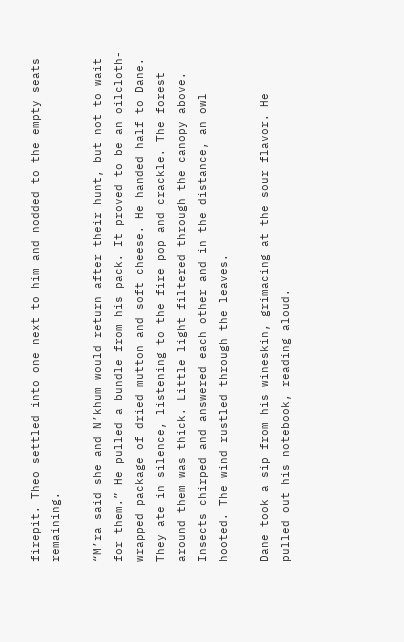firepit. Theo settled into one next to him and nodded to the empty seats remaining.

“M’ra said she and N’khum would return after their hunt, but not to wait for them.” He pulled a bundle from his pack. It proved to be an oilcloth-wrapped package of dried mutton and soft cheese. He handed half to Dane. They ate in silence, listening to the fire pop and crackle. The forest around them was thick. Little light filtered through the canopy above. Insects chirped and answered each other and in the distance, an owl hooted. The wind rustled through the leaves.

Dane took a sip from his wineskin, grimacing at the sour flavor. He pulled out his notebook, reading aloud.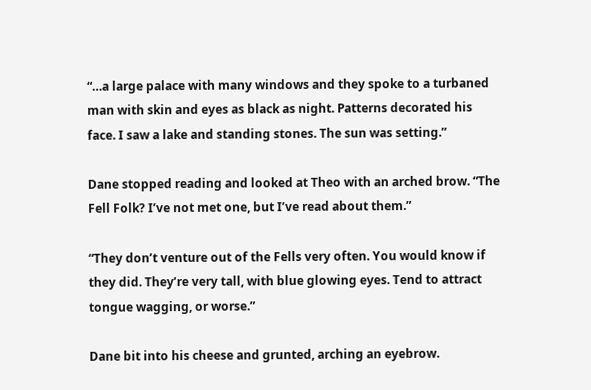“…a large palace with many windows and they spoke to a turbaned man with skin and eyes as black as night. Patterns decorated his face. I saw a lake and standing stones. The sun was setting.”

Dane stopped reading and looked at Theo with an arched brow. “The Fell Folk? I’ve not met one, but I’ve read about them.”

“They don’t venture out of the Fells very often. You would know if they did. They’re very tall, with blue glowing eyes. Tend to attract tongue wagging, or worse.”

Dane bit into his cheese and grunted, arching an eyebrow.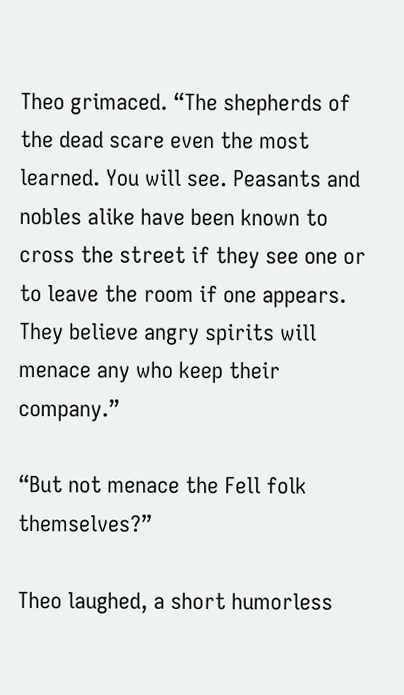Theo grimaced. “The shepherds of the dead scare even the most learned. You will see. Peasants and nobles alike have been known to cross the street if they see one or to leave the room if one appears. They believe angry spirits will menace any who keep their company.”

“But not menace the Fell folk themselves?”

Theo laughed, a short humorless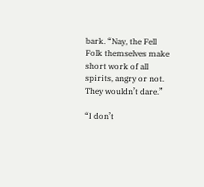bark. “Nay, the Fell Folk themselves make short work of all spirits, angry or not. They wouldn’t dare.”

“I don’t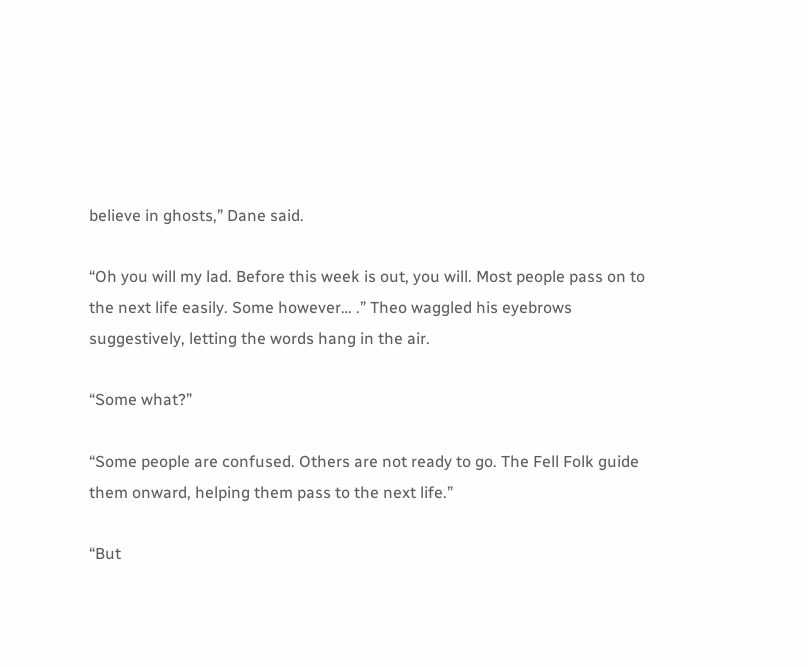believe in ghosts,” Dane said.

“Oh you will my lad. Before this week is out, you will. Most people pass on to the next life easily. Some however… .” Theo waggled his eyebrows suggestively, letting the words hang in the air.

“Some what?”

“Some people are confused. Others are not ready to go. The Fell Folk guide them onward, helping them pass to the next life.”

“But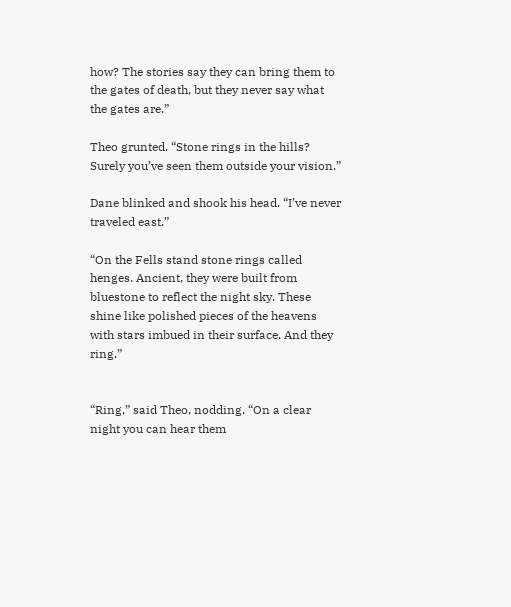how? The stories say they can bring them to the gates of death, but they never say what the gates are.”

Theo grunted. “Stone rings in the hills? Surely you’ve seen them outside your vision.”

Dane blinked and shook his head. “I’ve never traveled east.”

“On the Fells stand stone rings called henges. Ancient, they were built from bluestone to reflect the night sky. These shine like polished pieces of the heavens with stars imbued in their surface. And they ring.”


“Ring,” said Theo, nodding. “On a clear night you can hear them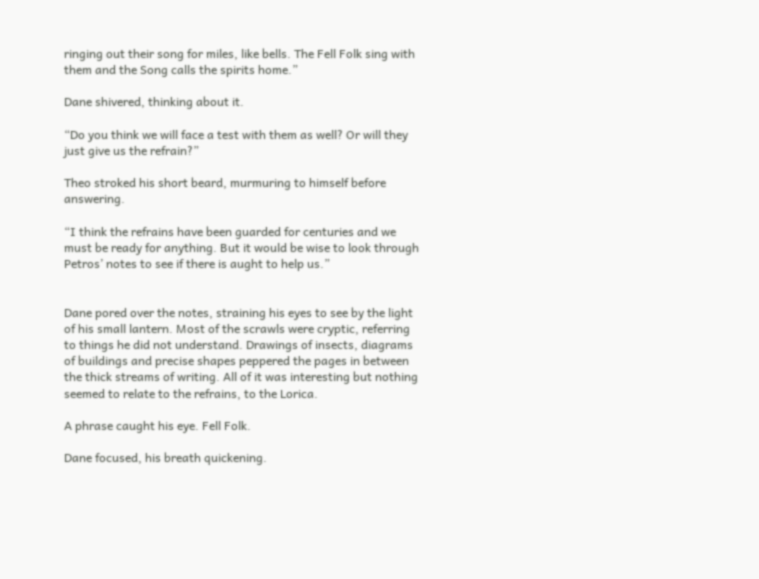ringing out their song for miles, like bells. The Fell Folk sing with them and the Song calls the spirits home.”

Dane shivered, thinking about it.

“Do you think we will face a test with them as well? Or will they just give us the refrain?”

Theo stroked his short beard, murmuring to himself before answering.

“I think the refrains have been guarded for centuries and we must be ready for anything. But it would be wise to look through Petros’ notes to see if there is aught to help us.”


Dane pored over the notes, straining his eyes to see by the light of his small lantern. Most of the scrawls were cryptic, referring to things he did not understand. Drawings of insects, diagrams of buildings and precise shapes peppered the pages in between the thick streams of writing. All of it was interesting but nothing seemed to relate to the refrains, to the Lorica.

A phrase caught his eye. Fell Folk.

Dane focused, his breath quickening.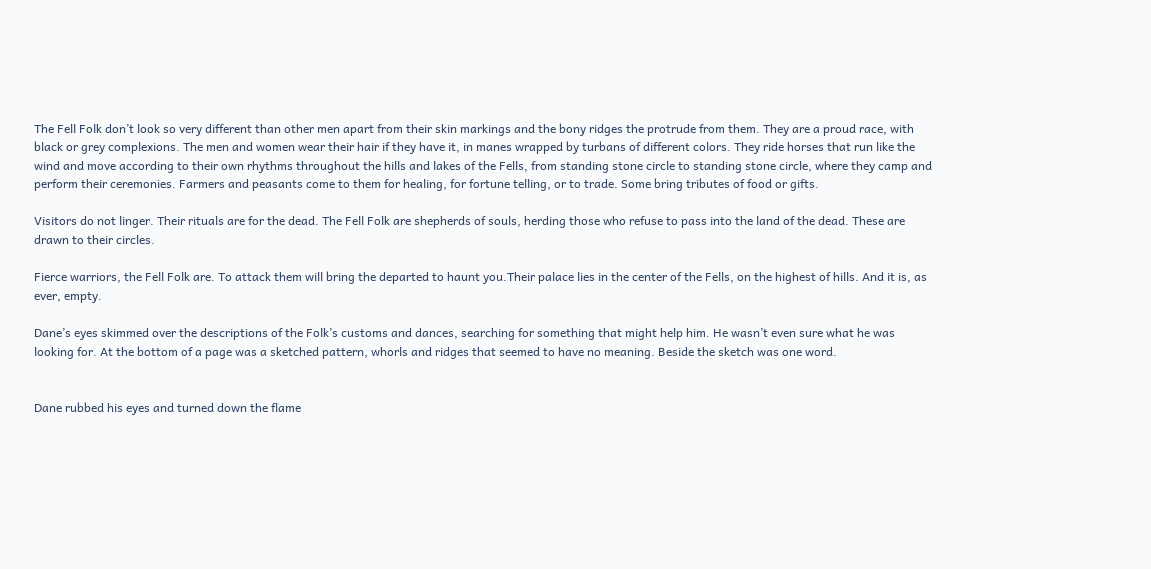The Fell Folk don’t look so very different than other men apart from their skin markings and the bony ridges the protrude from them. They are a proud race, with black or grey complexions. The men and women wear their hair if they have it, in manes wrapped by turbans of different colors. They ride horses that run like the wind and move according to their own rhythms throughout the hills and lakes of the Fells, from standing stone circle to standing stone circle, where they camp and perform their ceremonies. Farmers and peasants come to them for healing, for fortune telling, or to trade. Some bring tributes of food or gifts.

Visitors do not linger. Their rituals are for the dead. The Fell Folk are shepherds of souls, herding those who refuse to pass into the land of the dead. These are drawn to their circles.

Fierce warriors, the Fell Folk are. To attack them will bring the departed to haunt you.Their palace lies in the center of the Fells, on the highest of hills. And it is, as ever, empty.

Dane’s eyes skimmed over the descriptions of the Folk’s customs and dances, searching for something that might help him. He wasn’t even sure what he was looking for. At the bottom of a page was a sketched pattern, whorls and ridges that seemed to have no meaning. Beside the sketch was one word.


Dane rubbed his eyes and turned down the flame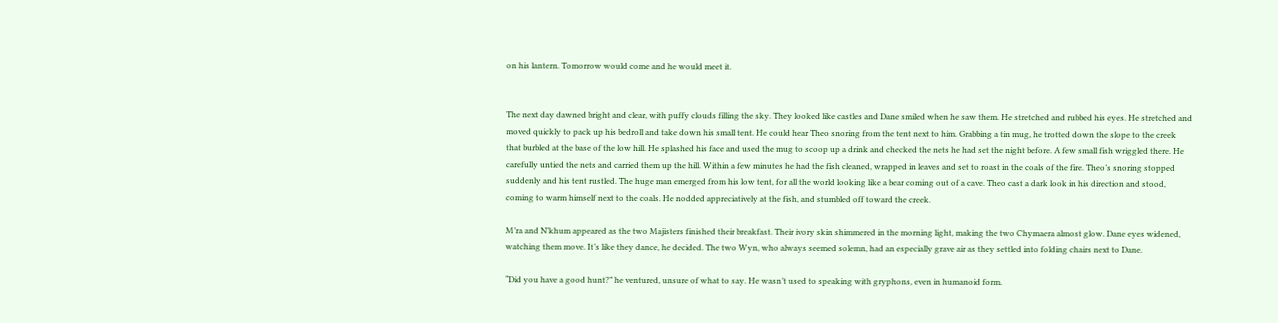on his lantern. Tomorrow would come and he would meet it.


The next day dawned bright and clear, with puffy clouds filling the sky. They looked like castles and Dane smiled when he saw them. He stretched and rubbed his eyes. He stretched and moved quickly to pack up his bedroll and take down his small tent. He could hear Theo snoring from the tent next to him. Grabbing a tin mug, he trotted down the slope to the creek that burbled at the base of the low hill. He splashed his face and used the mug to scoop up a drink and checked the nets he had set the night before. A few small fish wriggled there. He carefully untied the nets and carried them up the hill. Within a few minutes he had the fish cleaned, wrapped in leaves and set to roast in the coals of the fire. Theo’s snoring stopped suddenly and his tent rustled. The huge man emerged from his low tent, for all the world looking like a bear coming out of a cave. Theo cast a dark look in his direction and stood, coming to warm himself next to the coals. He nodded appreciatively at the fish, and stumbled off toward the creek.

M’ra and N’khum appeared as the two Majisters finished their breakfast. Their ivory skin shimmered in the morning light, making the two Chymaera almost glow. Dane eyes widened, watching them move. It’s like they dance, he decided. The two Wyn, who always seemed solemn, had an especially grave air as they settled into folding chairs next to Dane.

“Did you have a good hunt?” he ventured, unsure of what to say. He wasn’t used to speaking with gryphons, even in humanoid form.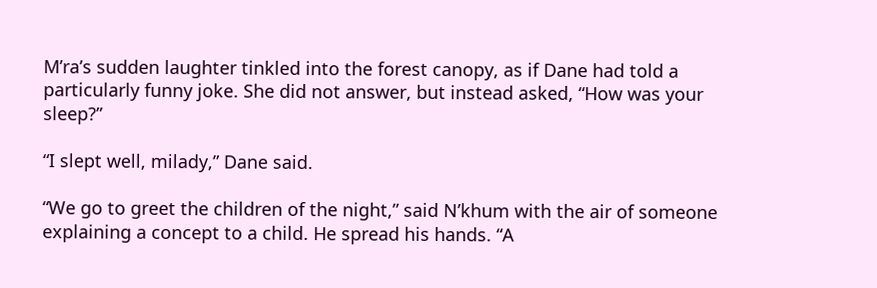M’ra’s sudden laughter tinkled into the forest canopy, as if Dane had told a particularly funny joke. She did not answer, but instead asked, “How was your sleep?”

“I slept well, milady,” Dane said.

“We go to greet the children of the night,” said N’khum with the air of someone explaining a concept to a child. He spread his hands. “A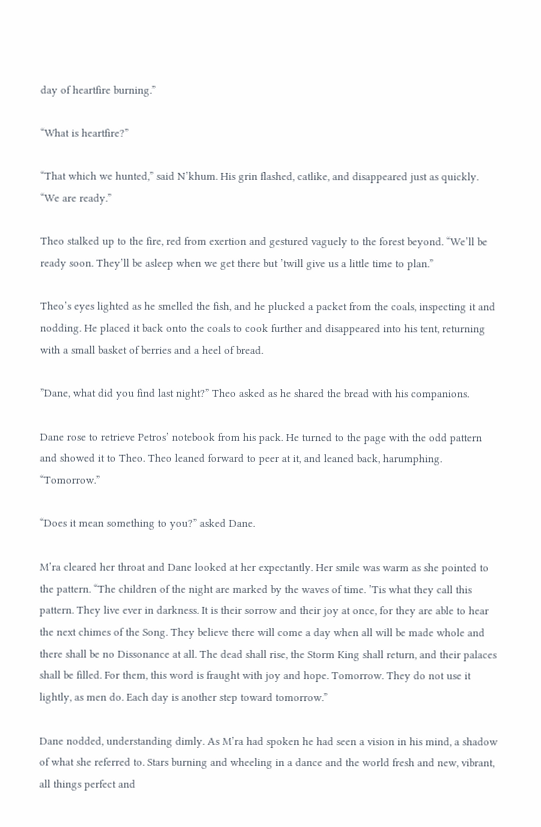day of heartfire burning.”

“What is heartfire?”

“That which we hunted,” said N’khum. His grin flashed, catlike, and disappeared just as quickly. “We are ready.”

Theo stalked up to the fire, red from exertion and gestured vaguely to the forest beyond. “We’ll be ready soon. They’ll be asleep when we get there but ’twill give us a little time to plan.”

Theo’s eyes lighted as he smelled the fish, and he plucked a packet from the coals, inspecting it and nodding. He placed it back onto the coals to cook further and disappeared into his tent, returning with a small basket of berries and a heel of bread.

”Dane, what did you find last night?” Theo asked as he shared the bread with his companions.

Dane rose to retrieve Petros’ notebook from his pack. He turned to the page with the odd pattern and showed it to Theo. Theo leaned forward to peer at it, and leaned back, harumphing. “Tomorrow.”

“Does it mean something to you?” asked Dane.

M’ra cleared her throat and Dane looked at her expectantly. Her smile was warm as she pointed to the pattern. “The children of the night are marked by the waves of time. ’Tis what they call this pattern. They live ever in darkness. It is their sorrow and their joy at once, for they are able to hear the next chimes of the Song. They believe there will come a day when all will be made whole and there shall be no Dissonance at all. The dead shall rise, the Storm King shall return, and their palaces shall be filled. For them, this word is fraught with joy and hope. Tomorrow. They do not use it lightly, as men do. Each day is another step toward tomorrow.”

Dane nodded, understanding dimly. As M’ra had spoken he had seen a vision in his mind, a shadow of what she referred to. Stars burning and wheeling in a dance and the world fresh and new, vibrant, all things perfect and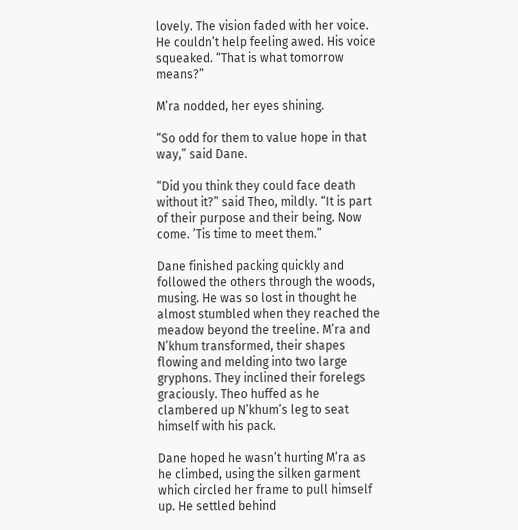lovely. The vision faded with her voice. He couldn’t help feeling awed. His voice squeaked. “That is what tomorrow means?”

M’ra nodded, her eyes shining.

“So odd for them to value hope in that way,” said Dane.

“Did you think they could face death without it?” said Theo, mildly. “It is part of their purpose and their being. Now come. ’Tis time to meet them.”

Dane finished packing quickly and followed the others through the woods, musing. He was so lost in thought he almost stumbled when they reached the meadow beyond the treeline. M’ra and N’khum transformed, their shapes flowing and melding into two large gryphons. They inclined their forelegs graciously. Theo huffed as he clambered up N’khum’s leg to seat himself with his pack.

Dane hoped he wasn’t hurting M’ra as he climbed, using the silken garment which circled her frame to pull himself up. He settled behind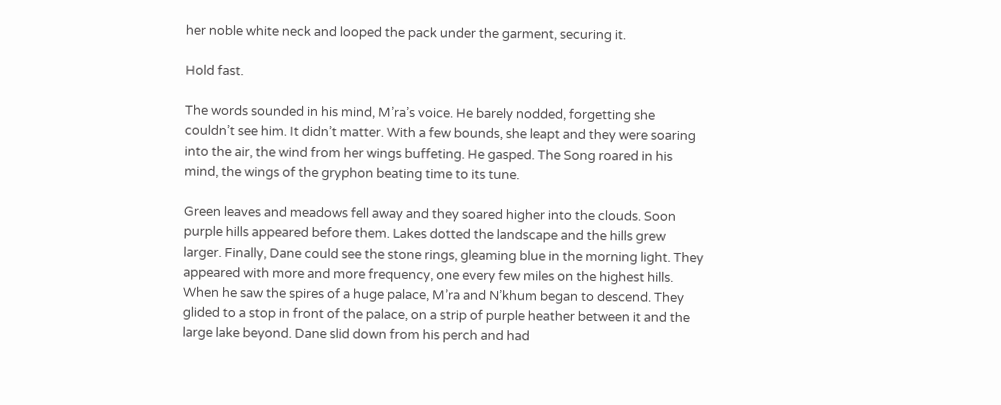her noble white neck and looped the pack under the garment, securing it.

Hold fast.

The words sounded in his mind, M’ra’s voice. He barely nodded, forgetting she couldn’t see him. It didn’t matter. With a few bounds, she leapt and they were soaring into the air, the wind from her wings buffeting. He gasped. The Song roared in his mind, the wings of the gryphon beating time to its tune.

Green leaves and meadows fell away and they soared higher into the clouds. Soon purple hills appeared before them. Lakes dotted the landscape and the hills grew larger. Finally, Dane could see the stone rings, gleaming blue in the morning light. They appeared with more and more frequency, one every few miles on the highest hills. When he saw the spires of a huge palace, M’ra and N’khum began to descend. They glided to a stop in front of the palace, on a strip of purple heather between it and the large lake beyond. Dane slid down from his perch and had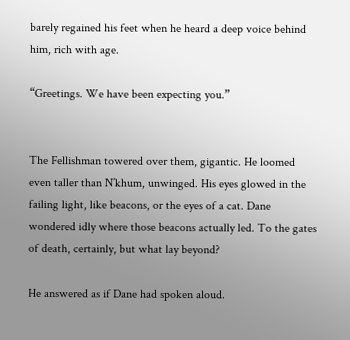barely regained his feet when he heard a deep voice behind him, rich with age.

“Greetings. We have been expecting you.”


The Fellishman towered over them, gigantic. He loomed even taller than N’khum, unwinged. His eyes glowed in the failing light, like beacons, or the eyes of a cat. Dane wondered idly where those beacons actually led. To the gates of death, certainly, but what lay beyond?

He answered as if Dane had spoken aloud.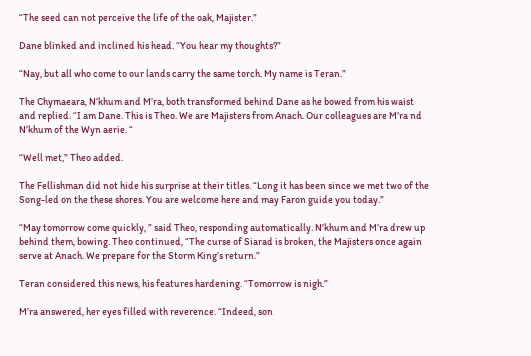“The seed can not perceive the life of the oak, Majister.”

Dane blinked and inclined his head. “You hear my thoughts?”

“Nay, but all who come to our lands carry the same torch. My name is Teran.”

The Chymaeara, N’khum and M’ra, both transformed behind Dane as he bowed from his waist and replied. “I am Dane. This is Theo. We are Majisters from Anach. Our colleagues are M’ra nd N’khum of the Wyn aerie. “

“Well met,” Theo added.

The Fellishman did not hide his surprise at their titles. “Long it has been since we met two of the Song-led on the these shores. You are welcome here and may Faron guide you today.”

“May tomorrow come quickly, ” said Theo, responding automatically. N’khum and M’ra drew up behind them, bowing. Theo continued, “The curse of Siarad is broken, the Majisters once again serve at Anach. We prepare for the Storm King’s return.”

Teran considered this news, his features hardening. “Tomorrow is nigh.”

M’ra answered, her eyes filled with reverence. “Indeed, son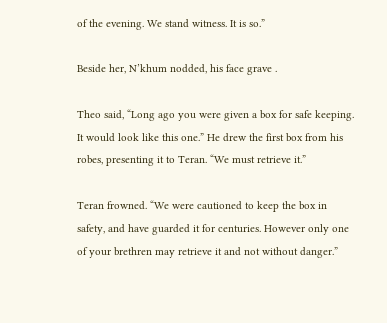of the evening. We stand witness. It is so.”

Beside her, N’khum nodded, his face grave .

Theo said, “Long ago you were given a box for safe keeping. It would look like this one.” He drew the first box from his robes, presenting it to Teran. “We must retrieve it.”

Teran frowned. “We were cautioned to keep the box in safety, and have guarded it for centuries. However only one of your brethren may retrieve it and not without danger.”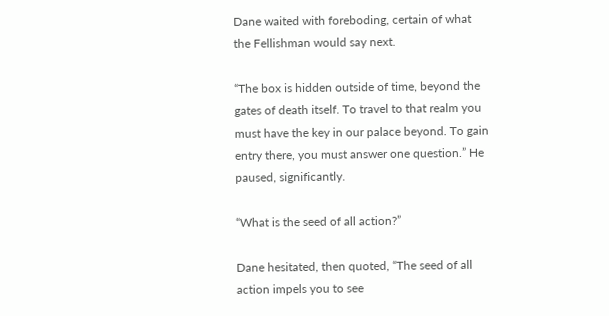Dane waited with foreboding, certain of what the Fellishman would say next.

“The box is hidden outside of time, beyond the gates of death itself. To travel to that realm you must have the key in our palace beyond. To gain entry there, you must answer one question.” He paused, significantly.

“What is the seed of all action?”

Dane hesitated, then quoted, “The seed of all action impels you to see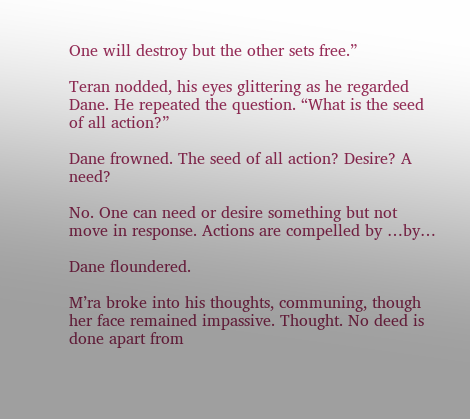One will destroy but the other sets free.”

Teran nodded, his eyes glittering as he regarded Dane. He repeated the question. “What is the seed of all action?”

Dane frowned. The seed of all action? Desire? A need?

No. One can need or desire something but not move in response. Actions are compelled by …by…

Dane floundered.

M’ra broke into his thoughts, communing, though her face remained impassive. Thought. No deed is done apart from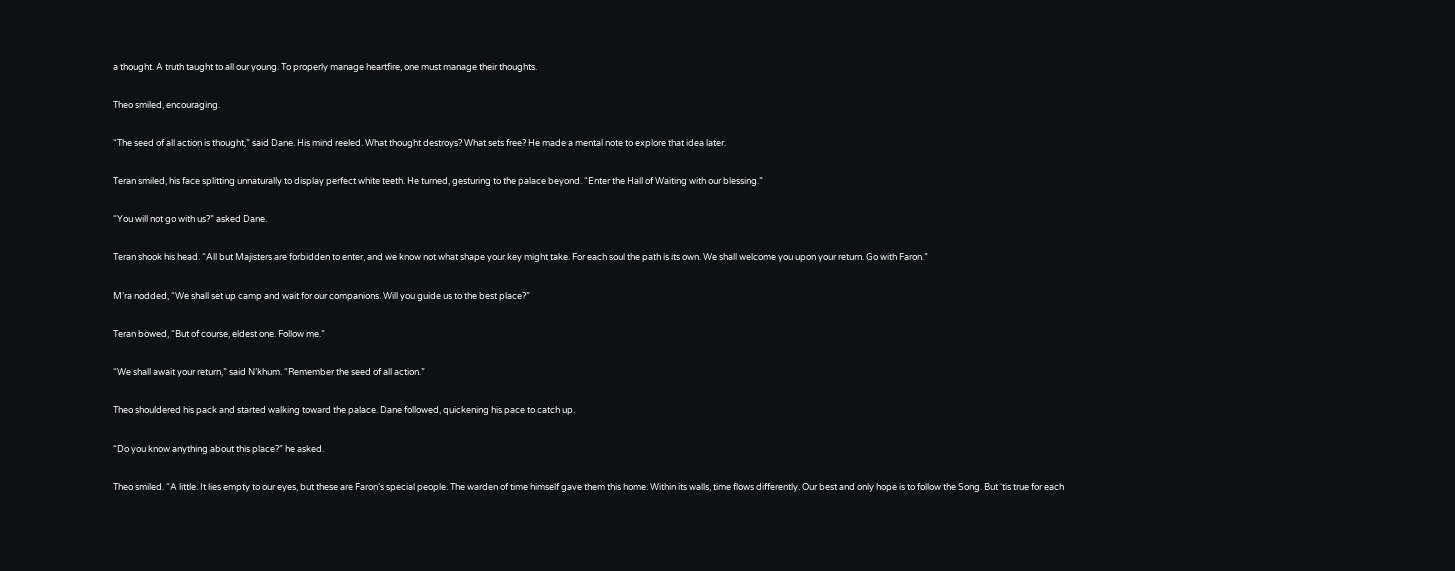a thought. A truth taught to all our young. To properly manage heartfire, one must manage their thoughts.

Theo smiled, encouraging.

“The seed of all action is thought,” said Dane. His mind reeled. What thought destroys? What sets free? He made a mental note to explore that idea later.

Teran smiled, his face splitting unnaturally to display perfect white teeth. He turned, gesturing to the palace beyond. “Enter the Hall of Waiting with our blessing.”

“You will not go with us?” asked Dane.

Teran shook his head. “All but Majisters are forbidden to enter, and we know not what shape your key might take. For each soul the path is its own. We shall welcome you upon your return. Go with Faron.”

M’ra nodded, “We shall set up camp and wait for our companions. Will you guide us to the best place?”

Teran bowed, “But of course, eldest one. Follow me.”

“We shall await your return,” said N’khum. “Remember the seed of all action.”

Theo shouldered his pack and started walking toward the palace. Dane followed, quickening his pace to catch up.

“Do you know anything about this place?” he asked.

Theo smiled. “A little. It lies empty to our eyes, but these are Faron’s special people. The warden of time himself gave them this home. Within its walls, time flows differently. Our best and only hope is to follow the Song. But ‘tis true for each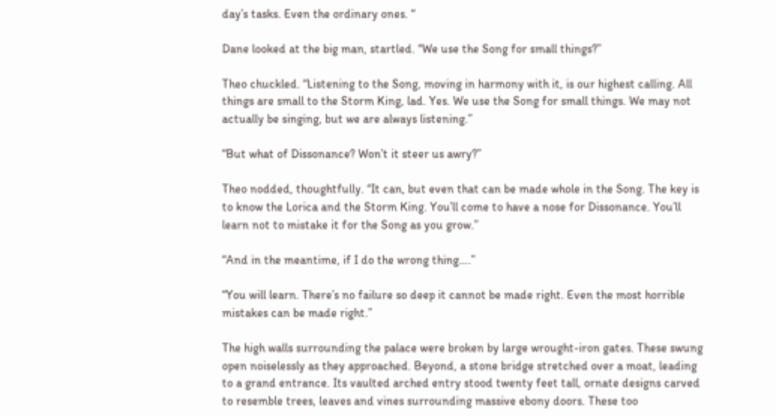day’s tasks. Even the ordinary ones. “

Dane looked at the big man, startled. “We use the Song for small things?”

Theo chuckled. “Listening to the Song, moving in harmony with it, is our highest calling. All things are small to the Storm King, lad. Yes. We use the Song for small things. We may not actually be singing, but we are always listening.”

“But what of Dissonance? Won’t it steer us awry?”

Theo nodded, thoughtfully. “It can, but even that can be made whole in the Song. The key is to know the Lorica and the Storm King. You’ll come to have a nose for Dissonance. You’ll learn not to mistake it for the Song as you grow.”

“And in the meantime, if I do the wrong thing….”

“You will learn. There’s no failure so deep it cannot be made right. Even the most horrible mistakes can be made right.”

The high walls surrounding the palace were broken by large wrought-iron gates. These swung open noiselessly as they approached. Beyond, a stone bridge stretched over a moat, leading to a grand entrance. Its vaulted arched entry stood twenty feet tall, ornate designs carved to resemble trees, leaves and vines surrounding massive ebony doors. These too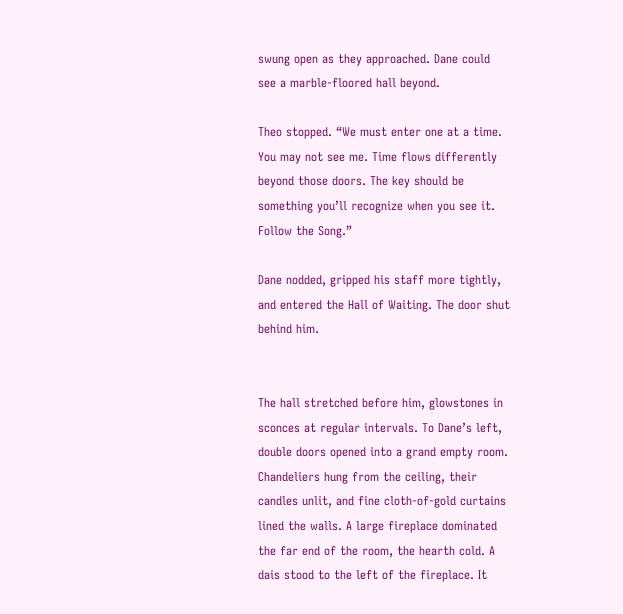swung open as they approached. Dane could see a marble-floored hall beyond.

Theo stopped. “We must enter one at a time. You may not see me. Time flows differently beyond those doors. The key should be something you’ll recognize when you see it. Follow the Song.”

Dane nodded, gripped his staff more tightly, and entered the Hall of Waiting. The door shut behind him.


The hall stretched before him, glowstones in sconces at regular intervals. To Dane’s left, double doors opened into a grand empty room. Chandeliers hung from the ceiling, their candles unlit, and fine cloth-of-gold curtains lined the walls. A large fireplace dominated the far end of the room, the hearth cold. A dais stood to the left of the fireplace. It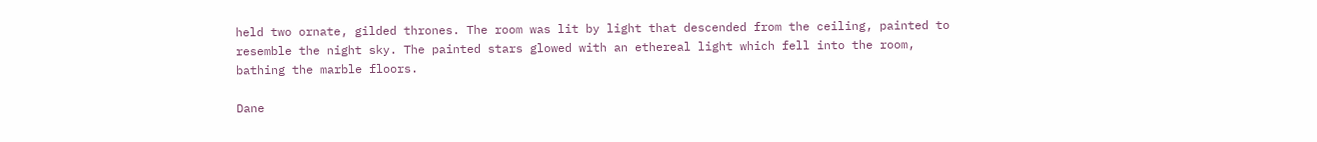held two ornate, gilded thrones. The room was lit by light that descended from the ceiling, painted to resemble the night sky. The painted stars glowed with an ethereal light which fell into the room, bathing the marble floors.

Dane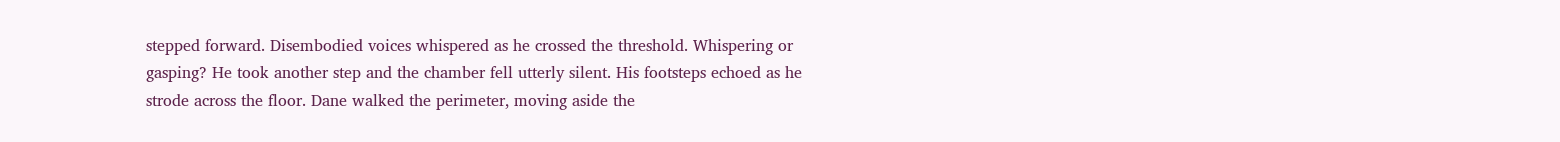stepped forward. Disembodied voices whispered as he crossed the threshold. Whispering or gasping? He took another step and the chamber fell utterly silent. His footsteps echoed as he strode across the floor. Dane walked the perimeter, moving aside the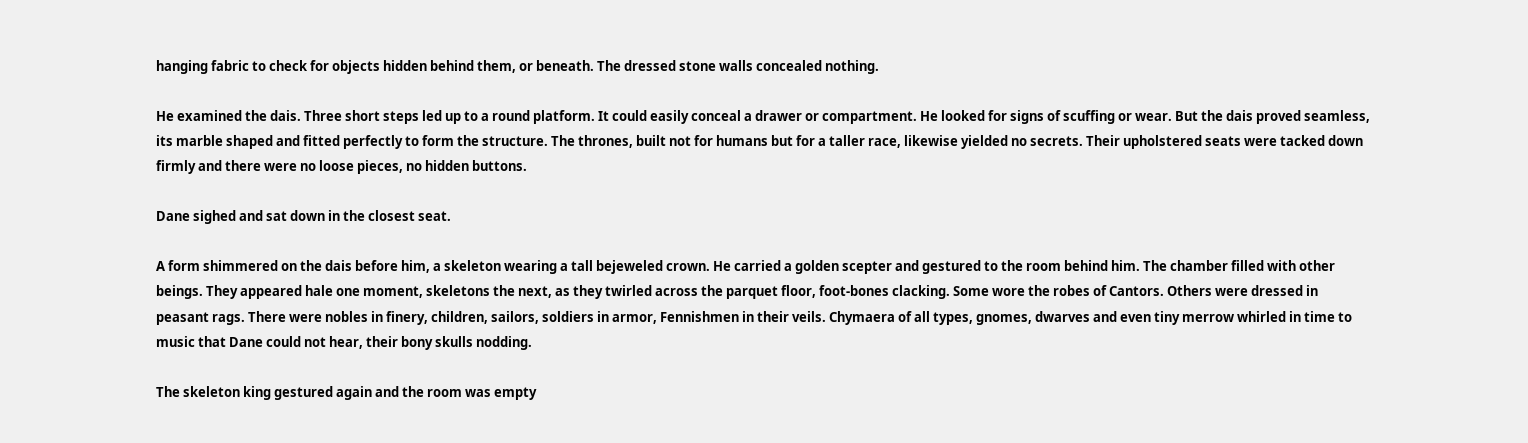hanging fabric to check for objects hidden behind them, or beneath. The dressed stone walls concealed nothing.

He examined the dais. Three short steps led up to a round platform. It could easily conceal a drawer or compartment. He looked for signs of scuffing or wear. But the dais proved seamless, its marble shaped and fitted perfectly to form the structure. The thrones, built not for humans but for a taller race, likewise yielded no secrets. Their upholstered seats were tacked down firmly and there were no loose pieces, no hidden buttons.

Dane sighed and sat down in the closest seat.

A form shimmered on the dais before him, a skeleton wearing a tall bejeweled crown. He carried a golden scepter and gestured to the room behind him. The chamber filled with other beings. They appeared hale one moment, skeletons the next, as they twirled across the parquet floor, foot-bones clacking. Some wore the robes of Cantors. Others were dressed in peasant rags. There were nobles in finery, children, sailors, soldiers in armor, Fennishmen in their veils. Chymaera of all types, gnomes, dwarves and even tiny merrow whirled in time to music that Dane could not hear, their bony skulls nodding.

The skeleton king gestured again and the room was empty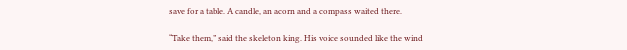save for a table. A candle, an acorn and a compass waited there.

“Take them,” said the skeleton king. His voice sounded like the wind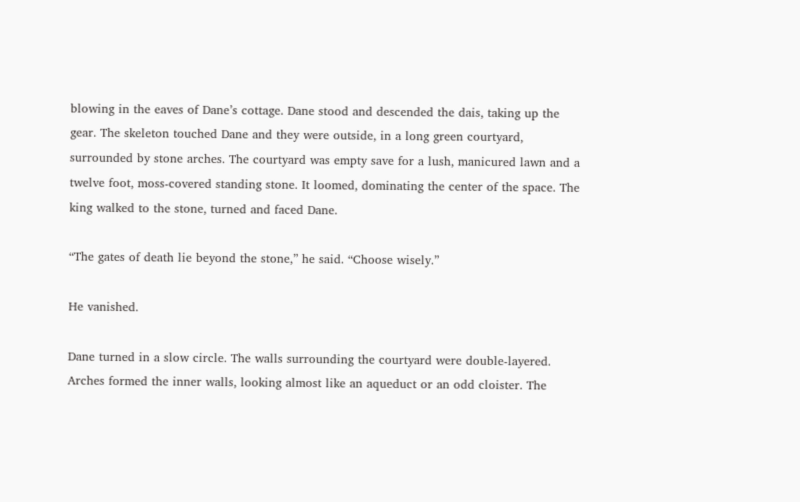blowing in the eaves of Dane’s cottage. Dane stood and descended the dais, taking up the gear. The skeleton touched Dane and they were outside, in a long green courtyard, surrounded by stone arches. The courtyard was empty save for a lush, manicured lawn and a twelve foot, moss-covered standing stone. It loomed, dominating the center of the space. The king walked to the stone, turned and faced Dane.

“The gates of death lie beyond the stone,” he said. “Choose wisely.”

He vanished.

Dane turned in a slow circle. The walls surrounding the courtyard were double-layered. Arches formed the inner walls, looking almost like an aqueduct or an odd cloister. The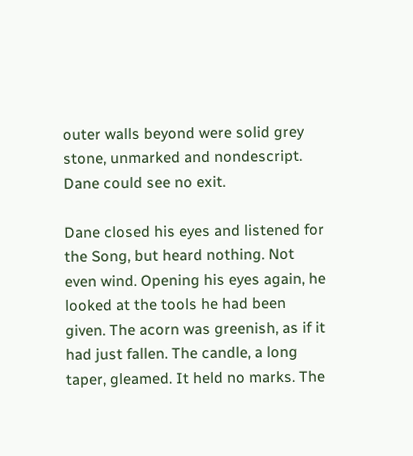outer walls beyond were solid grey stone, unmarked and nondescript. Dane could see no exit.

Dane closed his eyes and listened for the Song, but heard nothing. Not even wind. Opening his eyes again, he looked at the tools he had been given. The acorn was greenish, as if it had just fallen. The candle, a long taper, gleamed. It held no marks. The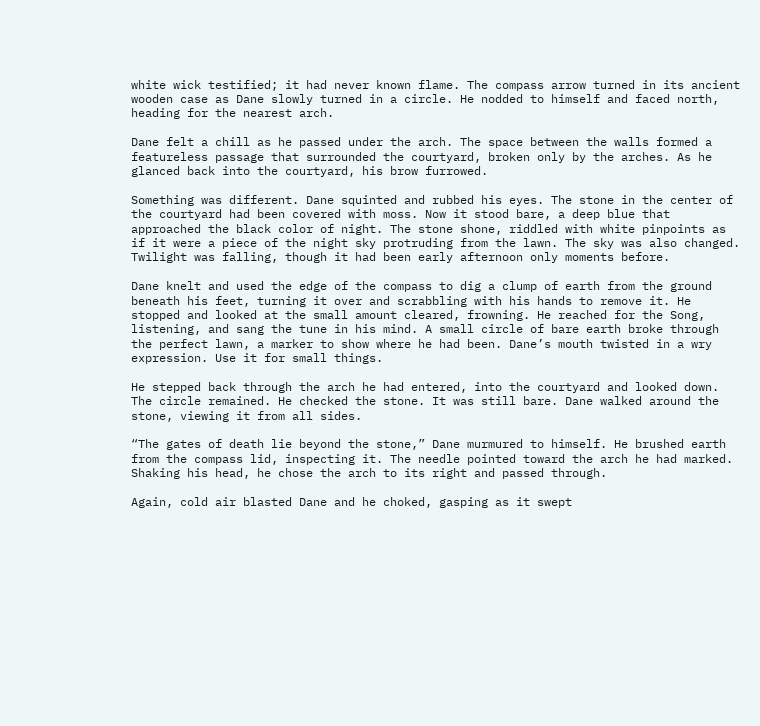white wick testified; it had never known flame. The compass arrow turned in its ancient wooden case as Dane slowly turned in a circle. He nodded to himself and faced north, heading for the nearest arch.

Dane felt a chill as he passed under the arch. The space between the walls formed a featureless passage that surrounded the courtyard, broken only by the arches. As he glanced back into the courtyard, his brow furrowed.

Something was different. Dane squinted and rubbed his eyes. The stone in the center of the courtyard had been covered with moss. Now it stood bare, a deep blue that approached the black color of night. The stone shone, riddled with white pinpoints as if it were a piece of the night sky protruding from the lawn. The sky was also changed. Twilight was falling, though it had been early afternoon only moments before.

Dane knelt and used the edge of the compass to dig a clump of earth from the ground beneath his feet, turning it over and scrabbling with his hands to remove it. He stopped and looked at the small amount cleared, frowning. He reached for the Song, listening, and sang the tune in his mind. A small circle of bare earth broke through the perfect lawn, a marker to show where he had been. Dane’s mouth twisted in a wry expression. Use it for small things.

He stepped back through the arch he had entered, into the courtyard and looked down. The circle remained. He checked the stone. It was still bare. Dane walked around the stone, viewing it from all sides.

“The gates of death lie beyond the stone,” Dane murmured to himself. He brushed earth from the compass lid, inspecting it. The needle pointed toward the arch he had marked. Shaking his head, he chose the arch to its right and passed through.

Again, cold air blasted Dane and he choked, gasping as it swept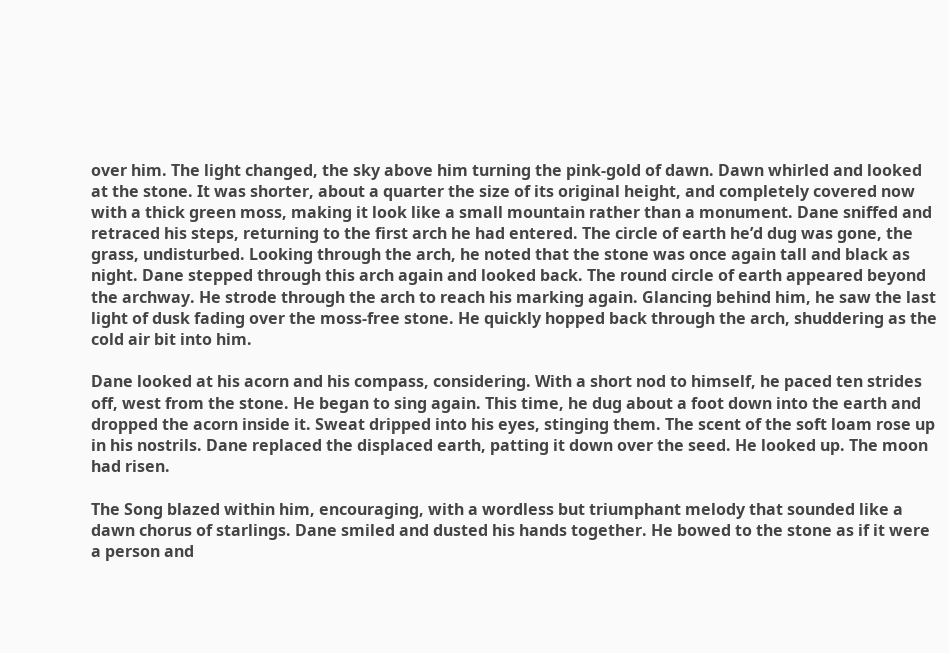over him. The light changed, the sky above him turning the pink-gold of dawn. Dawn whirled and looked at the stone. It was shorter, about a quarter the size of its original height, and completely covered now with a thick green moss, making it look like a small mountain rather than a monument. Dane sniffed and retraced his steps, returning to the first arch he had entered. The circle of earth he’d dug was gone, the grass, undisturbed. Looking through the arch, he noted that the stone was once again tall and black as night. Dane stepped through this arch again and looked back. The round circle of earth appeared beyond the archway. He strode through the arch to reach his marking again. Glancing behind him, he saw the last light of dusk fading over the moss-free stone. He quickly hopped back through the arch, shuddering as the cold air bit into him.

Dane looked at his acorn and his compass, considering. With a short nod to himself, he paced ten strides off, west from the stone. He began to sing again. This time, he dug about a foot down into the earth and dropped the acorn inside it. Sweat dripped into his eyes, stinging them. The scent of the soft loam rose up in his nostrils. Dane replaced the displaced earth, patting it down over the seed. He looked up. The moon had risen.

The Song blazed within him, encouraging, with a wordless but triumphant melody that sounded like a dawn chorus of starlings. Dane smiled and dusted his hands together. He bowed to the stone as if it were a person and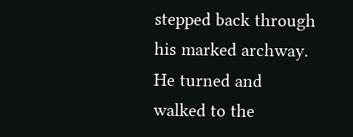stepped back through his marked archway. He turned and walked to the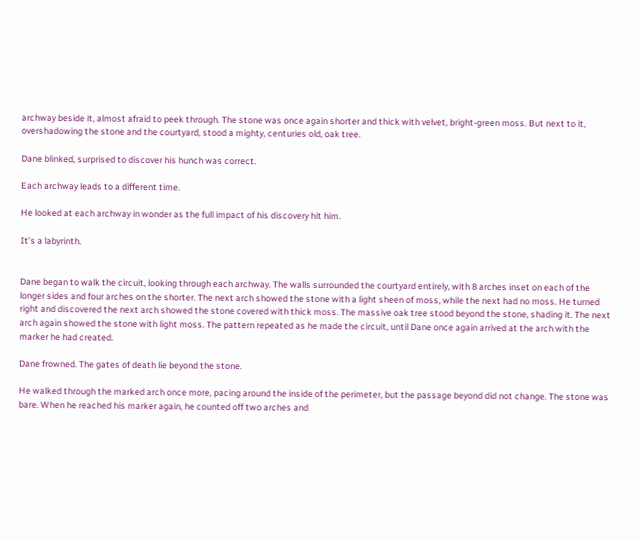archway beside it, almost afraid to peek through. The stone was once again shorter and thick with velvet, bright-green moss. But next to it, overshadowing the stone and the courtyard, stood a mighty, centuries old, oak tree.

Dane blinked, surprised to discover his hunch was correct.

Each archway leads to a different time.

He looked at each archway in wonder as the full impact of his discovery hit him.

It’s a labyrinth.


Dane began to walk the circuit, looking through each archway. The walls surrounded the courtyard entirely, with 8 arches inset on each of the longer sides and four arches on the shorter. The next arch showed the stone with a light sheen of moss, while the next had no moss. He turned right and discovered the next arch showed the stone covered with thick moss. The massive oak tree stood beyond the stone, shading it. The next arch again showed the stone with light moss. The pattern repeated as he made the circuit, until Dane once again arrived at the arch with the marker he had created.

Dane frowned. The gates of death lie beyond the stone.

He walked through the marked arch once more, pacing around the inside of the perimeter, but the passage beyond did not change. The stone was bare. When he reached his marker again, he counted off two arches and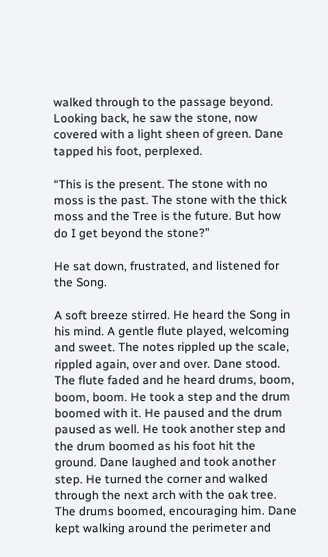walked through to the passage beyond. Looking back, he saw the stone, now covered with a light sheen of green. Dane tapped his foot, perplexed.

“This is the present. The stone with no moss is the past. The stone with the thick moss and the Tree is the future. But how do I get beyond the stone?”

He sat down, frustrated, and listened for the Song.

A soft breeze stirred. He heard the Song in his mind. A gentle flute played, welcoming and sweet. The notes rippled up the scale, rippled again, over and over. Dane stood. The flute faded and he heard drums, boom, boom, boom. He took a step and the drum boomed with it. He paused and the drum paused as well. He took another step and the drum boomed as his foot hit the ground. Dane laughed and took another step. He turned the corner and walked through the next arch with the oak tree. The drums boomed, encouraging him. Dane kept walking around the perimeter and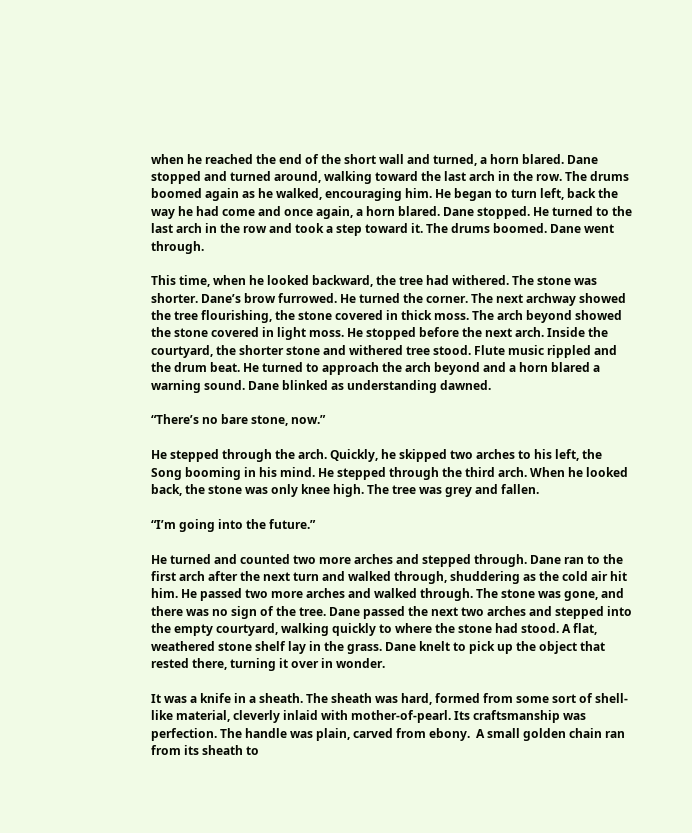when he reached the end of the short wall and turned, a horn blared. Dane stopped and turned around, walking toward the last arch in the row. The drums boomed again as he walked, encouraging him. He began to turn left, back the way he had come and once again, a horn blared. Dane stopped. He turned to the last arch in the row and took a step toward it. The drums boomed. Dane went through.

This time, when he looked backward, the tree had withered. The stone was shorter. Dane’s brow furrowed. He turned the corner. The next archway showed the tree flourishing, the stone covered in thick moss. The arch beyond showed the stone covered in light moss. He stopped before the next arch. Inside the courtyard, the shorter stone and withered tree stood. Flute music rippled and the drum beat. He turned to approach the arch beyond and a horn blared a warning sound. Dane blinked as understanding dawned.

“There’s no bare stone, now.”

He stepped through the arch. Quickly, he skipped two arches to his left, the Song booming in his mind. He stepped through the third arch. When he looked back, the stone was only knee high. The tree was grey and fallen.

“I’m going into the future.”

He turned and counted two more arches and stepped through. Dane ran to the first arch after the next turn and walked through, shuddering as the cold air hit him. He passed two more arches and walked through. The stone was gone, and there was no sign of the tree. Dane passed the next two arches and stepped into the empty courtyard, walking quickly to where the stone had stood. A flat, weathered stone shelf lay in the grass. Dane knelt to pick up the object that rested there, turning it over in wonder.

It was a knife in a sheath. The sheath was hard, formed from some sort of shell-like material, cleverly inlaid with mother-of-pearl. Its craftsmanship was perfection. The handle was plain, carved from ebony.  A small golden chain ran from its sheath to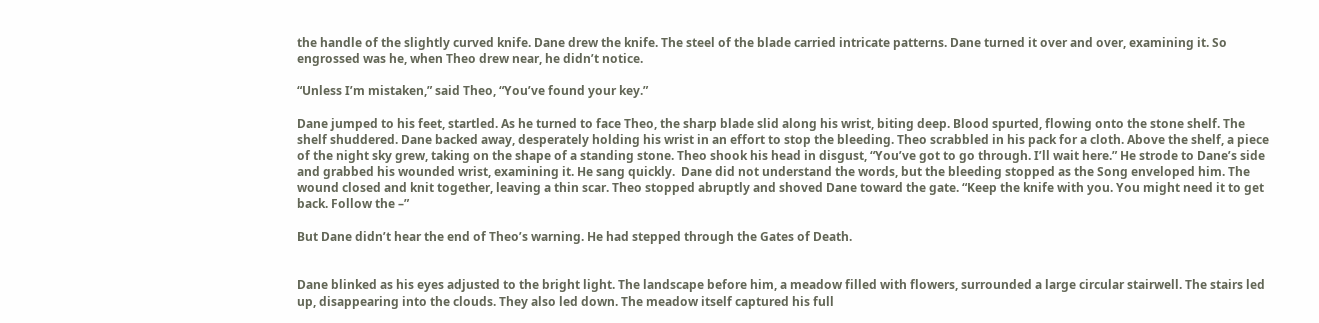the handle of the slightly curved knife. Dane drew the knife. The steel of the blade carried intricate patterns. Dane turned it over and over, examining it. So engrossed was he, when Theo drew near, he didn’t notice.

“Unless I’m mistaken,” said Theo, “You’ve found your key.”

Dane jumped to his feet, startled. As he turned to face Theo, the sharp blade slid along his wrist, biting deep. Blood spurted, flowing onto the stone shelf. The shelf shuddered. Dane backed away, desperately holding his wrist in an effort to stop the bleeding. Theo scrabbled in his pack for a cloth. Above the shelf, a piece of the night sky grew, taking on the shape of a standing stone. Theo shook his head in disgust, “You’ve got to go through. I’ll wait here.” He strode to Dane’s side and grabbed his wounded wrist, examining it. He sang quickly.  Dane did not understand the words, but the bleeding stopped as the Song enveloped him. The wound closed and knit together, leaving a thin scar. Theo stopped abruptly and shoved Dane toward the gate. “Keep the knife with you. You might need it to get back. Follow the –”

But Dane didn’t hear the end of Theo’s warning. He had stepped through the Gates of Death.


Dane blinked as his eyes adjusted to the bright light. The landscape before him, a meadow filled with flowers, surrounded a large circular stairwell. The stairs led up, disappearing into the clouds. They also led down. The meadow itself captured his full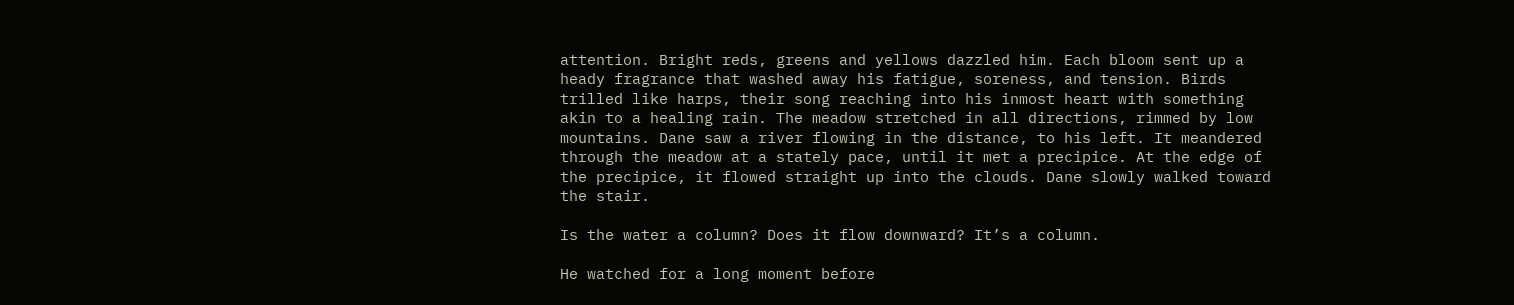attention. Bright reds, greens and yellows dazzled him. Each bloom sent up a heady fragrance that washed away his fatigue, soreness, and tension. Birds trilled like harps, their song reaching into his inmost heart with something akin to a healing rain. The meadow stretched in all directions, rimmed by low mountains. Dane saw a river flowing in the distance, to his left. It meandered through the meadow at a stately pace, until it met a precipice. At the edge of the precipice, it flowed straight up into the clouds. Dane slowly walked toward the stair.

Is the water a column? Does it flow downward? It’s a column.

He watched for a long moment before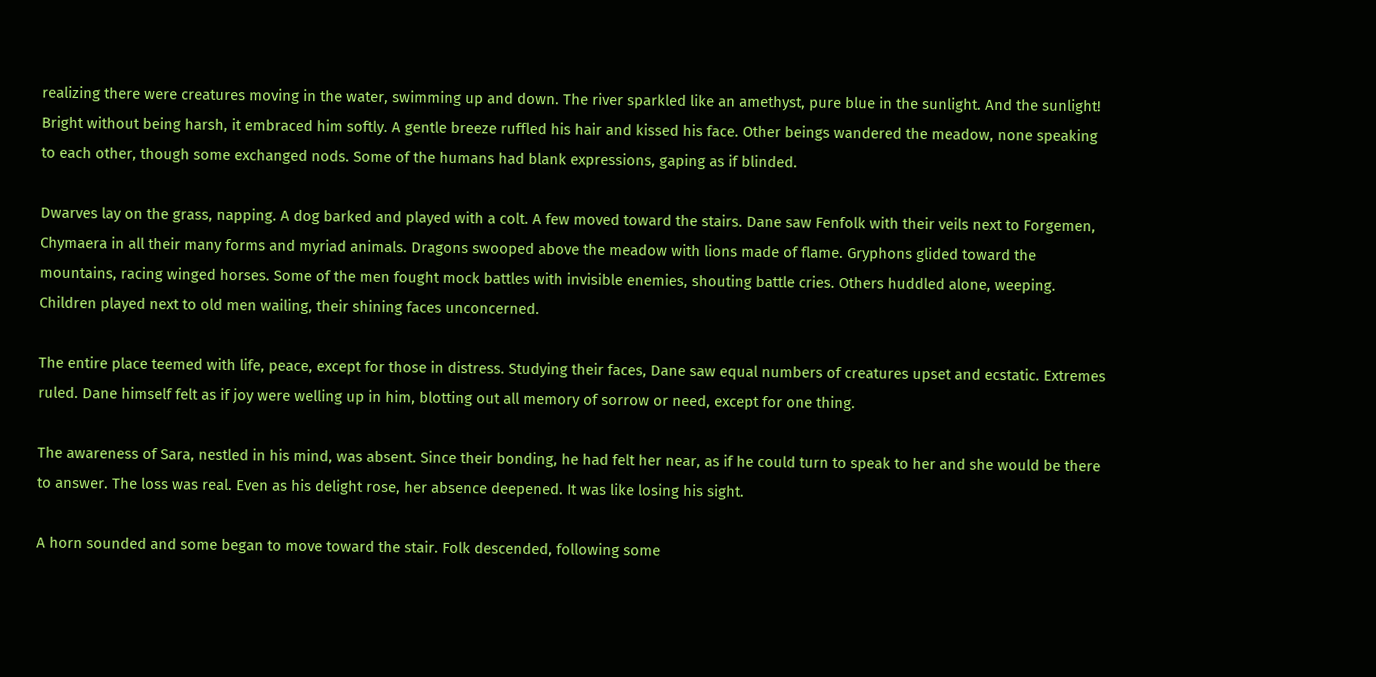realizing there were creatures moving in the water, swimming up and down. The river sparkled like an amethyst, pure blue in the sunlight. And the sunlight! Bright without being harsh, it embraced him softly. A gentle breeze ruffled his hair and kissed his face. Other beings wandered the meadow, none speaking to each other, though some exchanged nods. Some of the humans had blank expressions, gaping as if blinded.

Dwarves lay on the grass, napping. A dog barked and played with a colt. A few moved toward the stairs. Dane saw Fenfolk with their veils next to Forgemen, Chymaera in all their many forms and myriad animals. Dragons swooped above the meadow with lions made of flame. Gryphons glided toward the mountains, racing winged horses. Some of the men fought mock battles with invisible enemies, shouting battle cries. Others huddled alone, weeping. Children played next to old men wailing, their shining faces unconcerned.

The entire place teemed with life, peace, except for those in distress. Studying their faces, Dane saw equal numbers of creatures upset and ecstatic. Extremes ruled. Dane himself felt as if joy were welling up in him, blotting out all memory of sorrow or need, except for one thing.

The awareness of Sara, nestled in his mind, was absent. Since their bonding, he had felt her near, as if he could turn to speak to her and she would be there to answer. The loss was real. Even as his delight rose, her absence deepened. It was like losing his sight.

A horn sounded and some began to move toward the stair. Folk descended, following some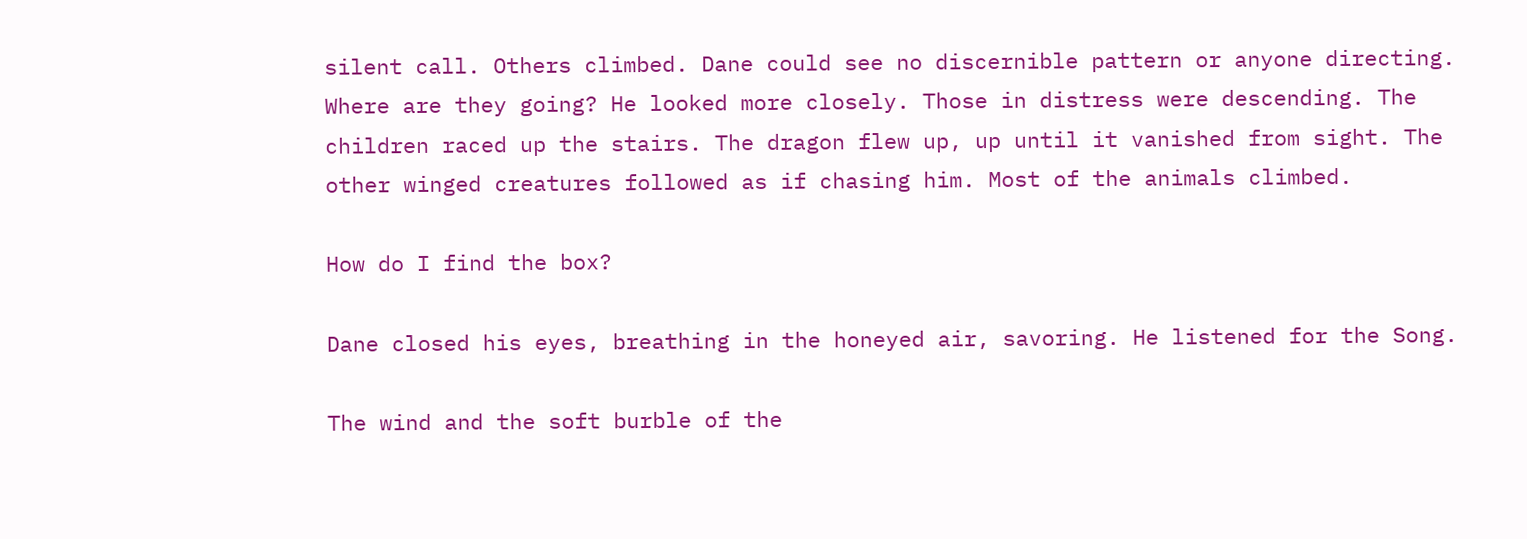silent call. Others climbed. Dane could see no discernible pattern or anyone directing. Where are they going? He looked more closely. Those in distress were descending. The children raced up the stairs. The dragon flew up, up until it vanished from sight. The other winged creatures followed as if chasing him. Most of the animals climbed.

How do I find the box?

Dane closed his eyes, breathing in the honeyed air, savoring. He listened for the Song.

The wind and the soft burble of the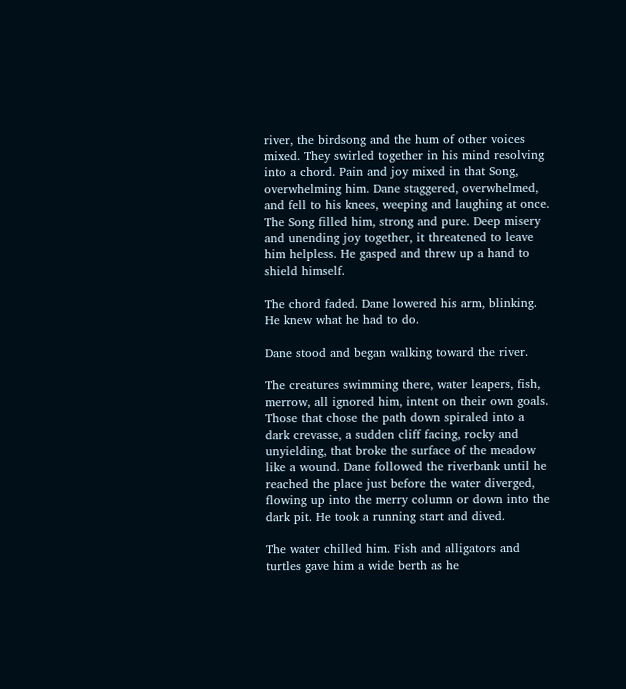river, the birdsong and the hum of other voices mixed. They swirled together in his mind resolving into a chord. Pain and joy mixed in that Song, overwhelming him. Dane staggered, overwhelmed, and fell to his knees, weeping and laughing at once. The Song filled him, strong and pure. Deep misery and unending joy together, it threatened to leave him helpless. He gasped and threw up a hand to shield himself.

The chord faded. Dane lowered his arm, blinking. He knew what he had to do.

Dane stood and began walking toward the river.

The creatures swimming there, water leapers, fish, merrow, all ignored him, intent on their own goals. Those that chose the path down spiraled into a dark crevasse, a sudden cliff facing, rocky and unyielding, that broke the surface of the meadow like a wound. Dane followed the riverbank until he reached the place just before the water diverged, flowing up into the merry column or down into the dark pit. He took a running start and dived.

The water chilled him. Fish and alligators and turtles gave him a wide berth as he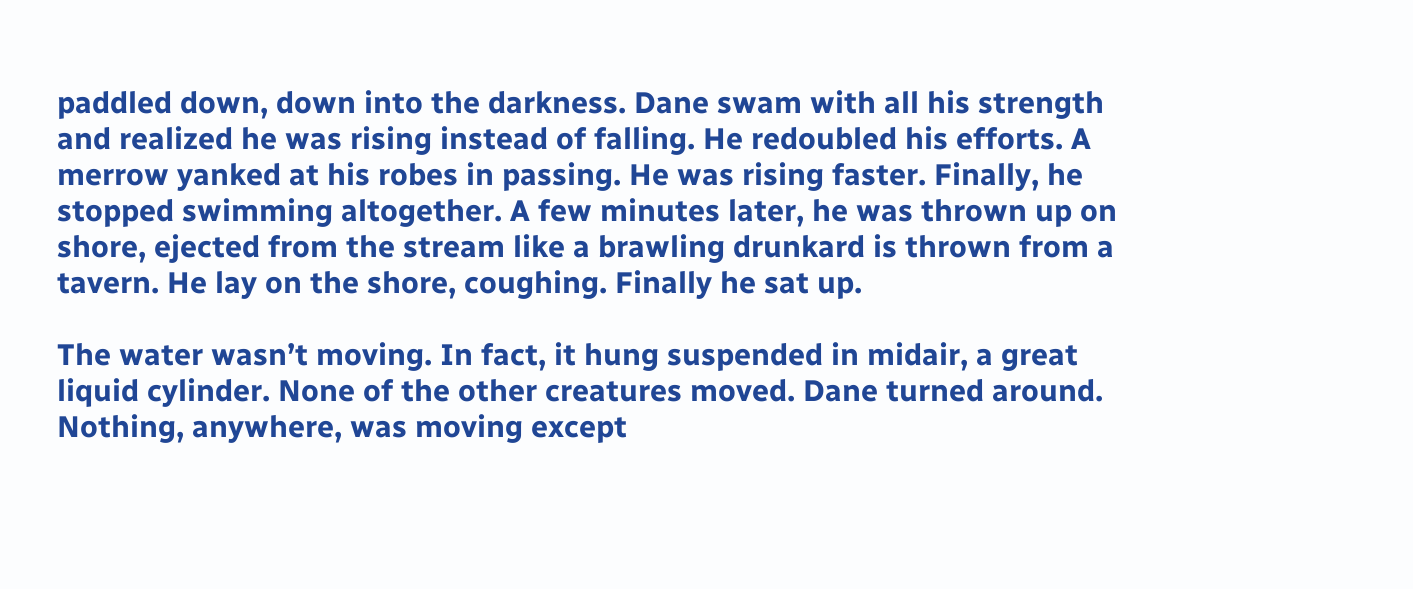paddled down, down into the darkness. Dane swam with all his strength and realized he was rising instead of falling. He redoubled his efforts. A merrow yanked at his robes in passing. He was rising faster. Finally, he stopped swimming altogether. A few minutes later, he was thrown up on shore, ejected from the stream like a brawling drunkard is thrown from a tavern. He lay on the shore, coughing. Finally he sat up.

The water wasn’t moving. In fact, it hung suspended in midair, a great liquid cylinder. None of the other creatures moved. Dane turned around. Nothing, anywhere, was moving except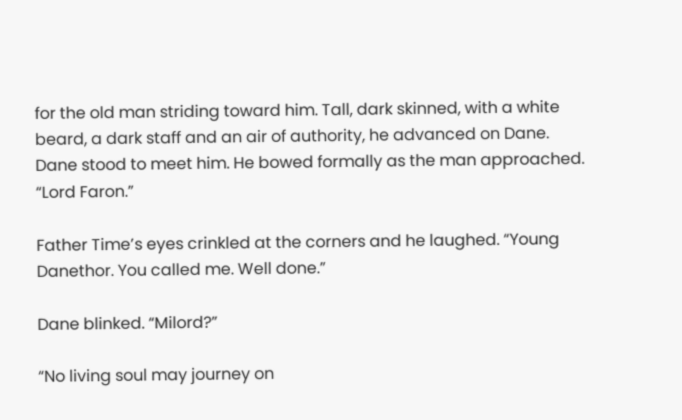for the old man striding toward him. Tall, dark skinned, with a white beard, a dark staff and an air of authority, he advanced on Dane. Dane stood to meet him. He bowed formally as the man approached. “Lord Faron.”

Father Time’s eyes crinkled at the corners and he laughed. “Young Danethor. You called me. Well done.”

Dane blinked. “Milord?”

“No living soul may journey on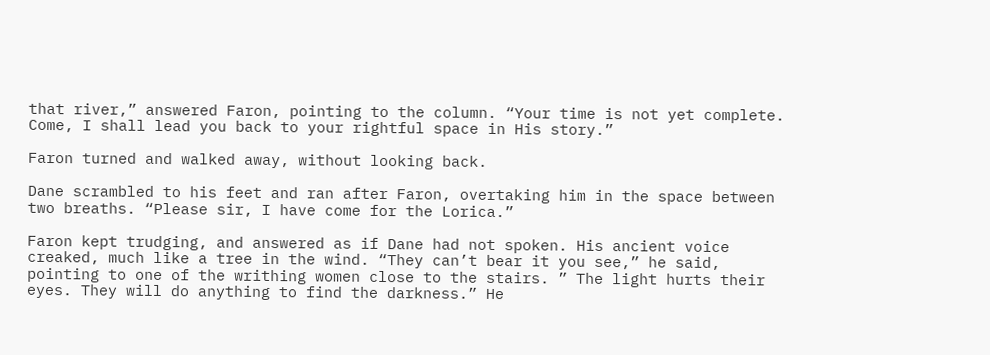that river,” answered Faron, pointing to the column. “Your time is not yet complete. Come, I shall lead you back to your rightful space in His story.”

Faron turned and walked away, without looking back.

Dane scrambled to his feet and ran after Faron, overtaking him in the space between two breaths. “Please sir, I have come for the Lorica.”

Faron kept trudging, and answered as if Dane had not spoken. His ancient voice creaked, much like a tree in the wind. “They can’t bear it you see,” he said, pointing to one of the writhing women close to the stairs. ” The light hurts their eyes. They will do anything to find the darkness.” He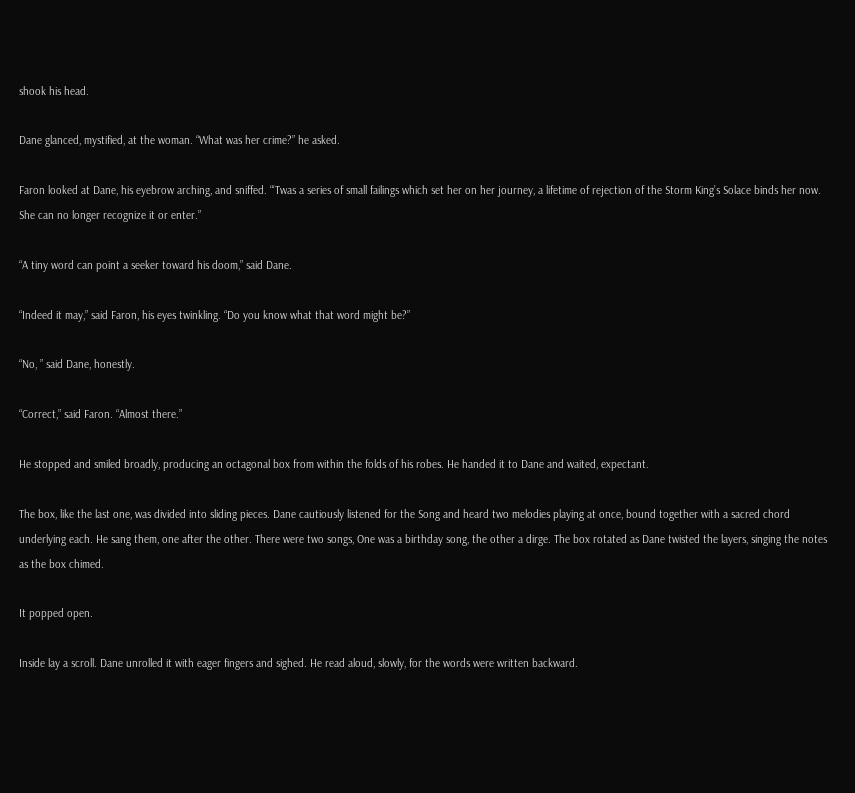shook his head.

Dane glanced, mystified, at the woman. “What was her crime?” he asked.

Faron looked at Dane, his eyebrow arching, and sniffed. “‘Twas a series of small failings which set her on her journey, a lifetime of rejection of the Storm King’s Solace binds her now. She can no longer recognize it or enter.”

“A tiny word can point a seeker toward his doom,” said Dane.

“Indeed it may,” said Faron, his eyes twinkling. “Do you know what that word might be?”

“No, ” said Dane, honestly.

“Correct,” said Faron. “Almost there.”

He stopped and smiled broadly, producing an octagonal box from within the folds of his robes. He handed it to Dane and waited, expectant.

The box, like the last one, was divided into sliding pieces. Dane cautiously listened for the Song and heard two melodies playing at once, bound together with a sacred chord underlying each. He sang them, one after the other. There were two songs, One was a birthday song, the other a dirge. The box rotated as Dane twisted the layers, singing the notes as the box chimed.

It popped open.

Inside lay a scroll. Dane unrolled it with eager fingers and sighed. He read aloud, slowly, for the words were written backward.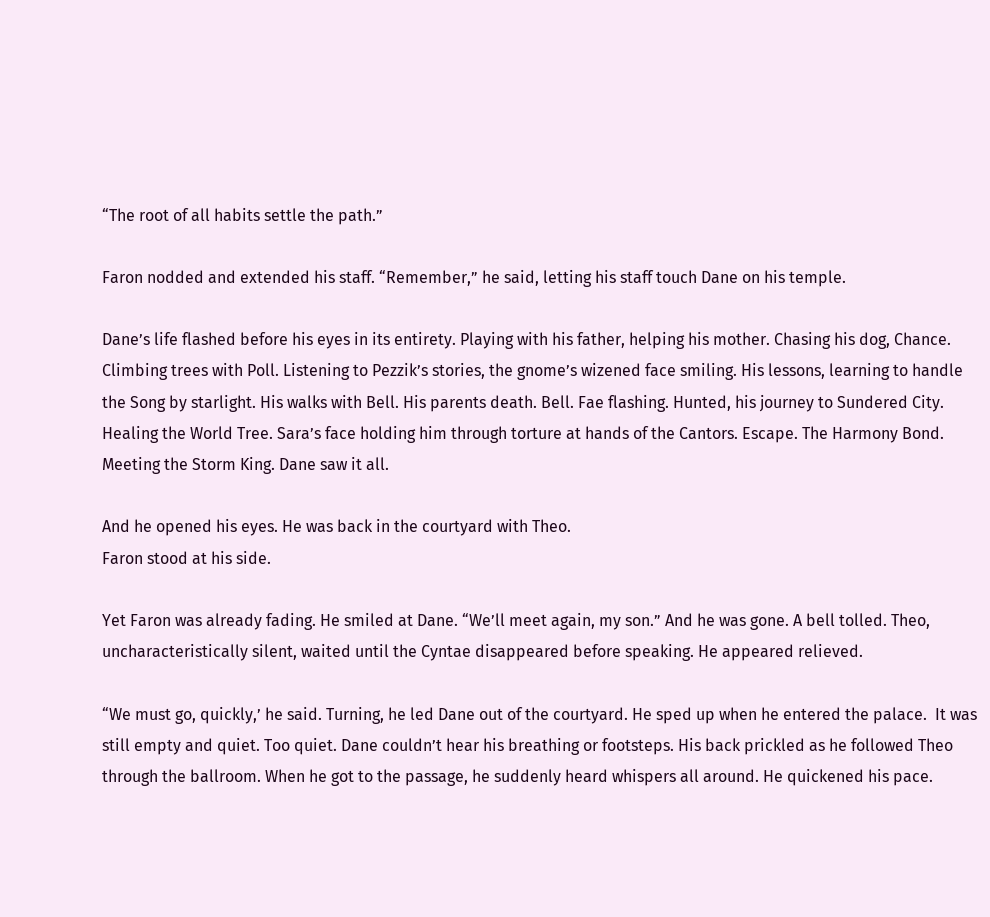“The root of all habits settle the path.”

Faron nodded and extended his staff. “Remember,” he said, letting his staff touch Dane on his temple.

Dane’s life flashed before his eyes in its entirety. Playing with his father, helping his mother. Chasing his dog, Chance. Climbing trees with Poll. Listening to Pezzik’s stories, the gnome’s wizened face smiling. His lessons, learning to handle the Song by starlight. His walks with Bell. His parents death. Bell. Fae flashing. Hunted, his journey to Sundered City. Healing the World Tree. Sara’s face holding him through torture at hands of the Cantors. Escape. The Harmony Bond. Meeting the Storm King. Dane saw it all.

And he opened his eyes. He was back in the courtyard with Theo.
Faron stood at his side.

Yet Faron was already fading. He smiled at Dane. “We’ll meet again, my son.” And he was gone. A bell tolled. Theo, uncharacteristically silent, waited until the Cyntae disappeared before speaking. He appeared relieved.

“We must go, quickly,’ he said. Turning, he led Dane out of the courtyard. He sped up when he entered the palace.  It was still empty and quiet. Too quiet. Dane couldn’t hear his breathing or footsteps. His back prickled as he followed Theo through the ballroom. When he got to the passage, he suddenly heard whispers all around. He quickened his pace.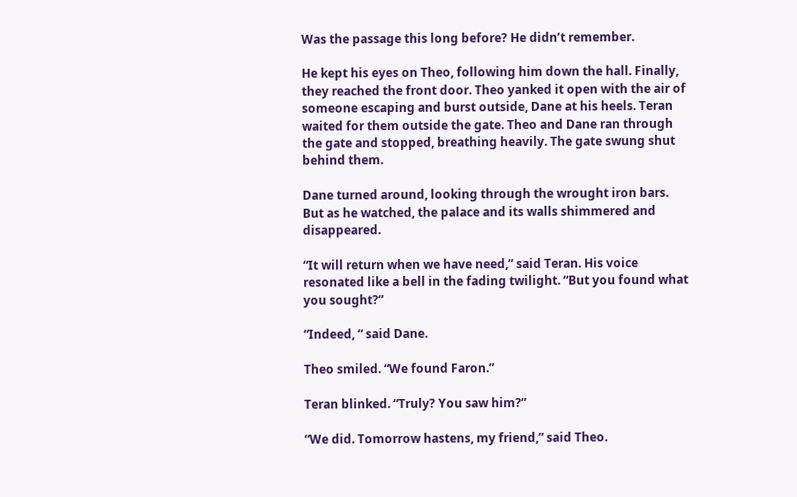Was the passage this long before? He didn’t remember.

He kept his eyes on Theo, following him down the hall. Finally, they reached the front door. Theo yanked it open with the air of someone escaping and burst outside, Dane at his heels. Teran waited for them outside the gate. Theo and Dane ran through the gate and stopped, breathing heavily. The gate swung shut behind them.

Dane turned around, looking through the wrought iron bars. But as he watched, the palace and its walls shimmered and disappeared.

“It will return when we have need,” said Teran. His voice resonated like a bell in the fading twilight. “But you found what you sought?”

“Indeed, “ said Dane.

Theo smiled. “We found Faron.”

Teran blinked. “Truly? You saw him?”

“We did. Tomorrow hastens, my friend,” said Theo.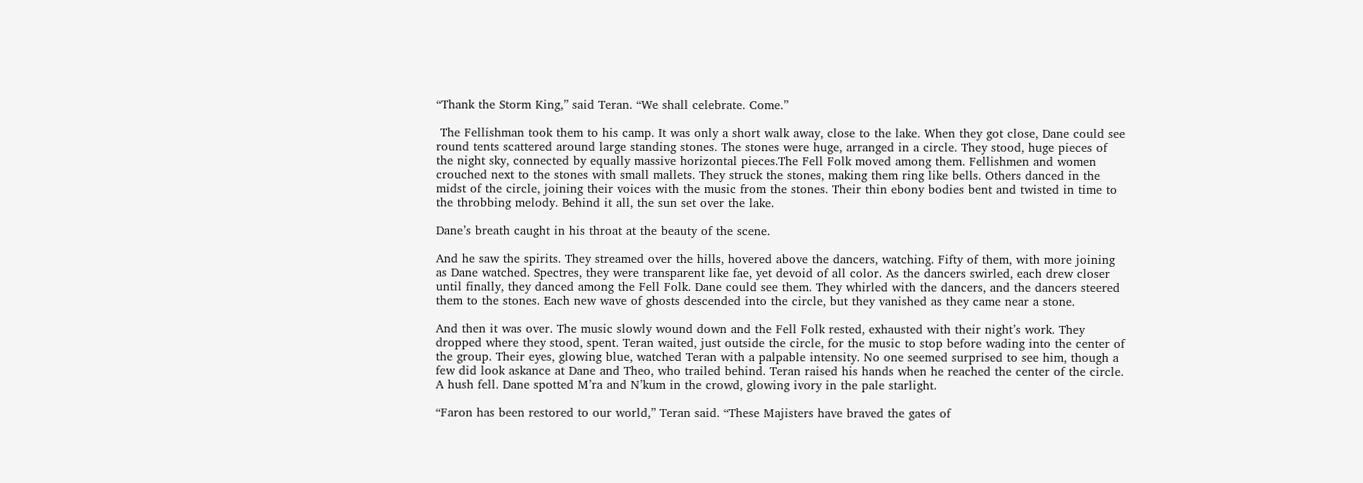“Thank the Storm King,” said Teran. “We shall celebrate. Come.”

 The Fellishman took them to his camp. It was only a short walk away, close to the lake. When they got close, Dane could see round tents scattered around large standing stones. The stones were huge, arranged in a circle. They stood, huge pieces of the night sky, connected by equally massive horizontal pieces.The Fell Folk moved among them. Fellishmen and women crouched next to the stones with small mallets. They struck the stones, making them ring like bells. Others danced in the midst of the circle, joining their voices with the music from the stones. Their thin ebony bodies bent and twisted in time to the throbbing melody. Behind it all, the sun set over the lake.

Dane’s breath caught in his throat at the beauty of the scene.

And he saw the spirits. They streamed over the hills, hovered above the dancers, watching. Fifty of them, with more joining as Dane watched. Spectres, they were transparent like fae, yet devoid of all color. As the dancers swirled, each drew closer until finally, they danced among the Fell Folk. Dane could see them. They whirled with the dancers, and the dancers steered them to the stones. Each new wave of ghosts descended into the circle, but they vanished as they came near a stone.

And then it was over. The music slowly wound down and the Fell Folk rested, exhausted with their night’s work. They dropped where they stood, spent. Teran waited, just outside the circle, for the music to stop before wading into the center of the group. Their eyes, glowing blue, watched Teran with a palpable intensity. No one seemed surprised to see him, though a few did look askance at Dane and Theo, who trailed behind. Teran raised his hands when he reached the center of the circle. A hush fell. Dane spotted M’ra and N’kum in the crowd, glowing ivory in the pale starlight.

“Faron has been restored to our world,” Teran said. “These Majisters have braved the gates of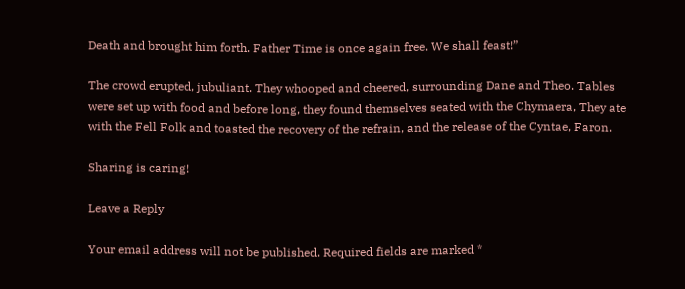Death and brought him forth. Father Time is once again free. We shall feast!”

The crowd erupted, jubuliant. They whooped and cheered, surrounding Dane and Theo. Tables were set up with food and before long, they found themselves seated with the Chymaera, They ate with the Fell Folk and toasted the recovery of the refrain, and the release of the Cyntae, Faron.

Sharing is caring!

Leave a Reply

Your email address will not be published. Required fields are marked *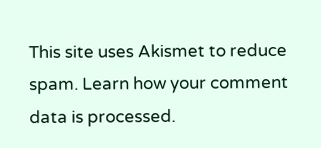This site uses Akismet to reduce spam. Learn how your comment data is processed.